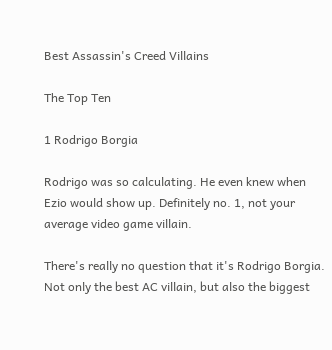Best Assassin's Creed Villains

The Top Ten

1 Rodrigo Borgia

Rodrigo was so calculating. He even knew when Ezio would show up. Definitely no. 1, not your average video game villain.

There's really no question that it's Rodrigo Borgia. Not only the best AC villain, but also the biggest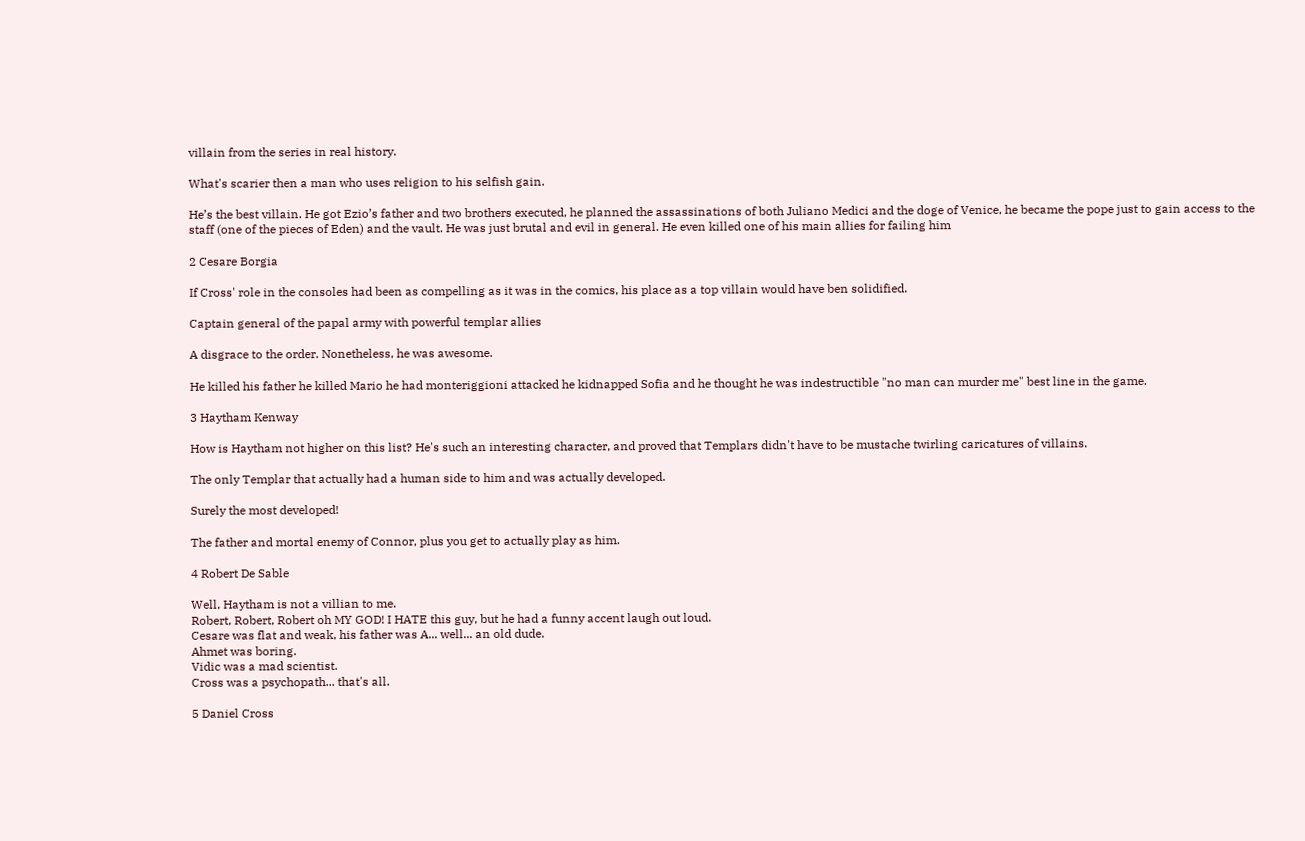villain from the series in real history.

What's scarier then a man who uses religion to his selfish gain.

He’s the best villain. He got Ezio’s father and two brothers executed, he planned the assassinations of both Juliano Medici and the doge of Venice, he became the pope just to gain access to the staff (one of the pieces of Eden) and the vault. He was just brutal and evil in general. He even killed one of his main allies for failing him

2 Cesare Borgia

If Cross' role in the consoles had been as compelling as it was in the comics, his place as a top villain would have ben solidified.

Captain general of the papal army with powerful templar allies

A disgrace to the order. Nonetheless, he was awesome.

He killed his father he killed Mario he had monteriggioni attacked he kidnapped Sofia and he thought he was indestructible "no man can murder me" best line in the game.

3 Haytham Kenway

How is Haytham not higher on this list? He's such an interesting character, and proved that Templars didn't have to be mustache twirling caricatures of villains.

The only Templar that actually had a human side to him and was actually developed.

Surely the most developed!

The father and mortal enemy of Connor, plus you get to actually play as him.

4 Robert De Sable

Well, Haytham is not a villian to me.
Robert, Robert, Robert oh MY GOD! I HATE this guy, but he had a funny accent laugh out loud.
Cesare was flat and weak, his father was A... well... an old dude.
Ahmet was boring.
Vidic was a mad scientist.
Cross was a psychopath... that's all.

5 Daniel Cross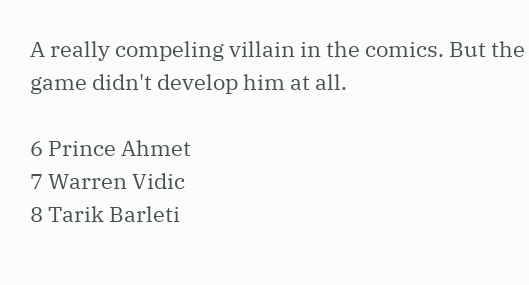A really compeling villain in the comics. But the game didn't develop him at all.

6 Prince Ahmet
7 Warren Vidic
8 Tarik Barleti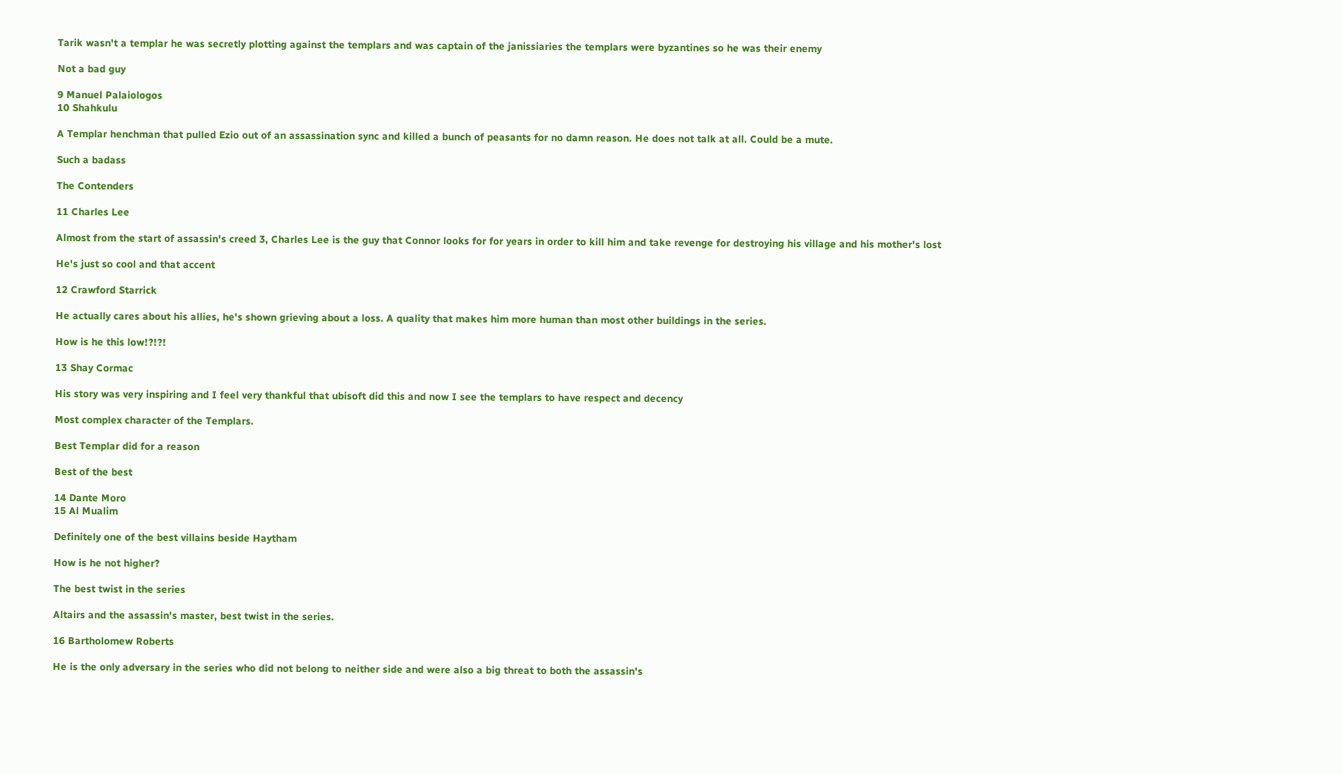Tarik wasn't a templar he was secretly plotting against the templars and was captain of the janissiaries the templars were byzantines so he was their enemy

Not a bad guy

9 Manuel Palaiologos
10 Shahkulu

A Templar henchman that pulled Ezio out of an assassination sync and killed a bunch of peasants for no damn reason. He does not talk at all. Could be a mute.

Such a badass

The Contenders

11 Charles Lee

Almost from the start of assassin's creed 3, Charles Lee is the guy that Connor looks for for years in order to kill him and take revenge for destroying his village and his mother's lost

He's just so cool and that accent

12 Crawford Starrick

He actually cares about his allies, he's shown grieving about a loss. A quality that makes him more human than most other buildings in the series.

How is he this low!?!?!

13 Shay Cormac

His story was very inspiring and I feel very thankful that ubisoft did this and now I see the templars to have respect and decency

Most complex character of the Templars.

Best Templar did for a reason

Best of the best

14 Dante Moro
15 Al Mualim

Definitely one of the best villains beside Haytham

How is he not higher?

The best twist in the series

Altairs and the assassin's master, best twist in the series.

16 Bartholomew Roberts

He is the only adversary in the series who did not belong to neither side and were also a big threat to both the assassin's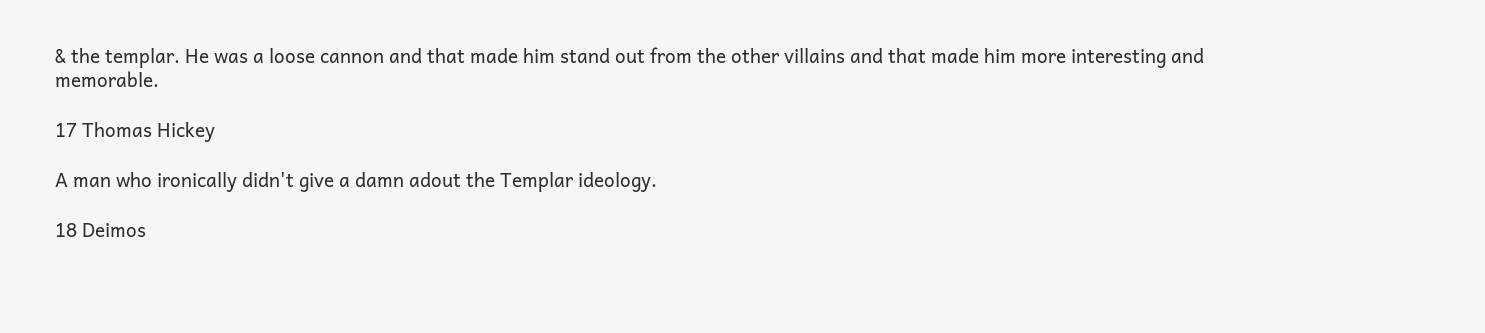& the templar. He was a loose cannon and that made him stand out from the other villains and that made him more interesting and memorable.

17 Thomas Hickey

A man who ironically didn't give a damn adout the Templar ideology.

18 Deimos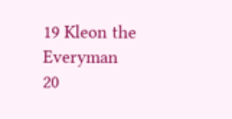19 Kleon the Everyman
20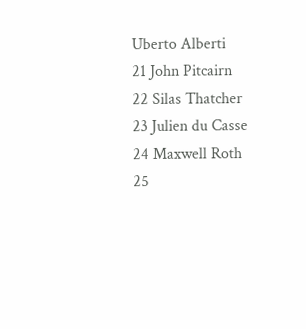Uberto Alberti
21 John Pitcairn
22 Silas Thatcher
23 Julien du Casse
24 Maxwell Roth
25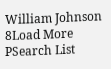William Johnson
8Load More
PSearch List